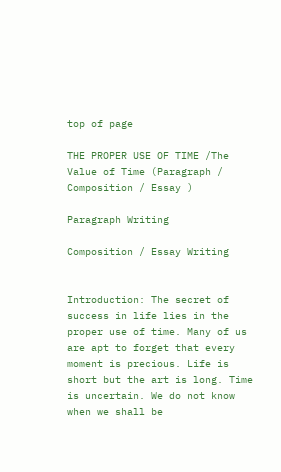top of page

THE PROPER USE OF TIME /The Value of Time (Paragraph / Composition / Essay )

Paragraph Writing

Composition / Essay Writing


Introduction: The secret of success in life lies in the proper use of time. Many of us are apt to forget that every moment is precious. Life is short but the art is long. Time is uncertain. We do not know when we shall be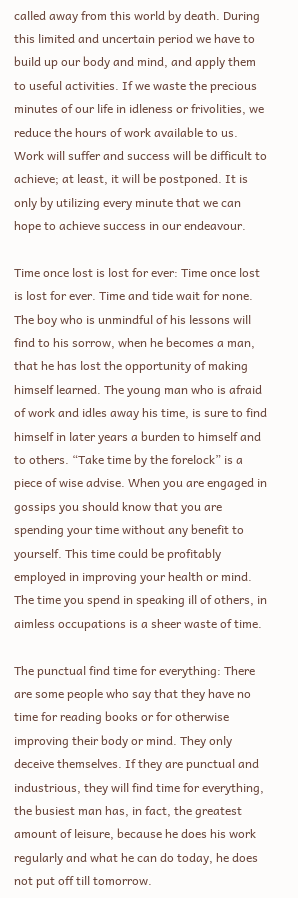called away from this world by death. During this limited and uncertain period we have to build up our body and mind, and apply them to useful activities. If we waste the precious minutes of our life in idleness or frivolities, we reduce the hours of work available to us. Work will suffer and success will be difficult to achieve; at least, it will be postponed. It is only by utilizing every minute that we can hope to achieve success in our endeavour.

Time once lost is lost for ever: Time once lost is lost for ever. Time and tide wait for none. The boy who is unmindful of his lessons will find to his sorrow, when he becomes a man, that he has lost the opportunity of making himself learned. The young man who is afraid of work and idles away his time, is sure to find himself in later years a burden to himself and to others. “Take time by the forelock” is a piece of wise advise. When you are engaged in gossips you should know that you are spending your time without any benefit to yourself. This time could be profitably employed in improving your health or mind. The time you spend in speaking ill of others, in aimless occupations is a sheer waste of time.

The punctual find time for everything: There are some people who say that they have no time for reading books or for otherwise improving their body or mind. They only deceive themselves. If they are punctual and industrious, they will find time for everything, the busiest man has, in fact, the greatest amount of leisure, because he does his work regularly and what he can do today, he does not put off till tomorrow.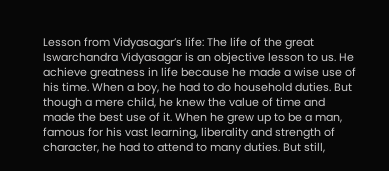Lesson from Vidyasagar’s life: The life of the great Iswarchandra Vidyasagar is an objective lesson to us. He achieve greatness in life because he made a wise use of his time. When a boy, he had to do household duties. But though a mere child, he knew the value of time and made the best use of it. When he grew up to be a man, famous for his vast learning, liberality and strength of character, he had to attend to many duties. But still,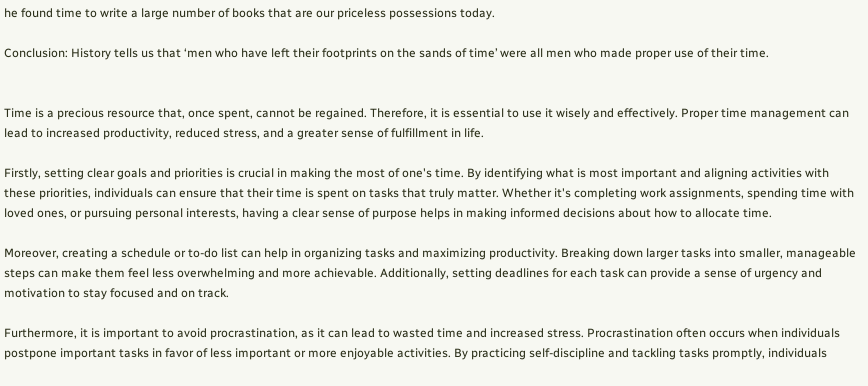he found time to write a large number of books that are our priceless possessions today.

Conclusion: History tells us that ‘men who have left their footprints on the sands of time’ were all men who made proper use of their time.


Time is a precious resource that, once spent, cannot be regained. Therefore, it is essential to use it wisely and effectively. Proper time management can lead to increased productivity, reduced stress, and a greater sense of fulfillment in life.

Firstly, setting clear goals and priorities is crucial in making the most of one's time. By identifying what is most important and aligning activities with these priorities, individuals can ensure that their time is spent on tasks that truly matter. Whether it's completing work assignments, spending time with loved ones, or pursuing personal interests, having a clear sense of purpose helps in making informed decisions about how to allocate time.

Moreover, creating a schedule or to-do list can help in organizing tasks and maximizing productivity. Breaking down larger tasks into smaller, manageable steps can make them feel less overwhelming and more achievable. Additionally, setting deadlines for each task can provide a sense of urgency and motivation to stay focused and on track.

Furthermore, it is important to avoid procrastination, as it can lead to wasted time and increased stress. Procrastination often occurs when individuals postpone important tasks in favor of less important or more enjoyable activities. By practicing self-discipline and tackling tasks promptly, individuals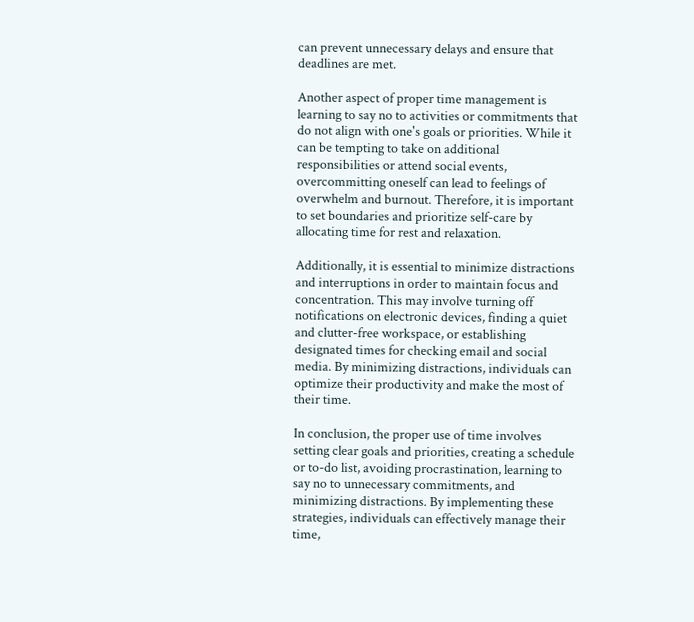can prevent unnecessary delays and ensure that deadlines are met.

Another aspect of proper time management is learning to say no to activities or commitments that do not align with one's goals or priorities. While it can be tempting to take on additional responsibilities or attend social events, overcommitting oneself can lead to feelings of overwhelm and burnout. Therefore, it is important to set boundaries and prioritize self-care by allocating time for rest and relaxation.

Additionally, it is essential to minimize distractions and interruptions in order to maintain focus and concentration. This may involve turning off notifications on electronic devices, finding a quiet and clutter-free workspace, or establishing designated times for checking email and social media. By minimizing distractions, individuals can optimize their productivity and make the most of their time.

In conclusion, the proper use of time involves setting clear goals and priorities, creating a schedule or to-do list, avoiding procrastination, learning to say no to unnecessary commitments, and minimizing distractions. By implementing these strategies, individuals can effectively manage their time,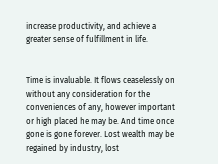increase productivity, and achieve a greater sense of fulfillment in life.


Time is invaluable. It flows ceaselessly on without any consideration for the conveniences of any, however important or high placed he may be. And time once gone is gone forever. Lost wealth may be regained by industry, lost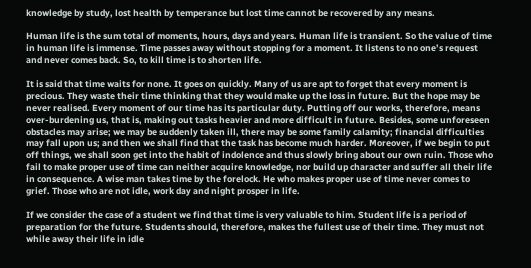knowledge by study, lost health by temperance but lost time cannot be recovered by any means.

Human life is the sum total of moments, hours, days and years. Human life is transient. So the value of time in human life is immense. Time passes away without stopping for a moment. It listens to no one’s request and never comes back. So, to kill time is to shorten life.

It is said that time waits for none. It goes on quickly. Many of us are apt to forget that every moment is precious. They waste their time thinking that they would make up the loss in future. But the hope may be never realised. Every moment of our time has its particular duty. Putting off our works, therefore, means over-burdening us, that is, making out tasks heavier and more difficult in future. Besides, some unforeseen obstacles may arise; we may be suddenly taken ill, there may be some family calamity; financial difficulties may fall upon us; and then we shall find that the task has become much harder. Moreover, if we begin to put off things, we shall soon get into the habit of indolence and thus slowly bring about our own ruin. Those who fail to make proper use of time can neither acquire knowledge, nor build up character and suffer all their life in consequence. A wise man takes time by the forelock. He who makes proper use of time never comes to grief. Those who are not idle, work day and night prosper in life.

If we consider the case of a student we find that time is very valuable to him. Student life is a period of preparation for the future. Students should, therefore, makes the fullest use of their time. They must not while away their life in idle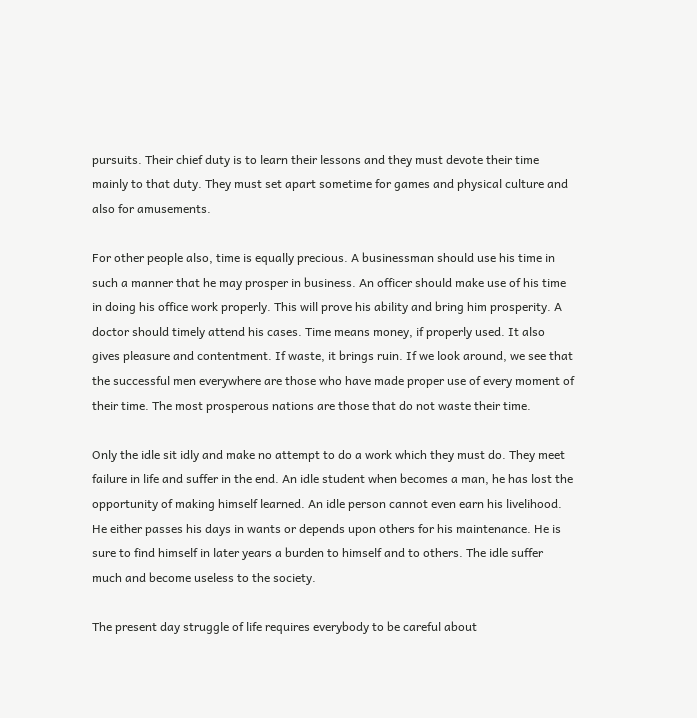pursuits. Their chief duty is to learn their lessons and they must devote their time mainly to that duty. They must set apart sometime for games and physical culture and also for amusements.

For other people also, time is equally precious. A businessman should use his time in such a manner that he may prosper in business. An officer should make use of his time in doing his office work properly. This will prove his ability and bring him prosperity. A doctor should timely attend his cases. Time means money, if properly used. It also gives pleasure and contentment. If waste, it brings ruin. If we look around, we see that the successful men everywhere are those who have made proper use of every moment of their time. The most prosperous nations are those that do not waste their time.

Only the idle sit idly and make no attempt to do a work which they must do. They meet failure in life and suffer in the end. An idle student when becomes a man, he has lost the opportunity of making himself learned. An idle person cannot even earn his livelihood. He either passes his days in wants or depends upon others for his maintenance. He is sure to find himself in later years a burden to himself and to others. The idle suffer much and become useless to the society.

The present day struggle of life requires everybody to be careful about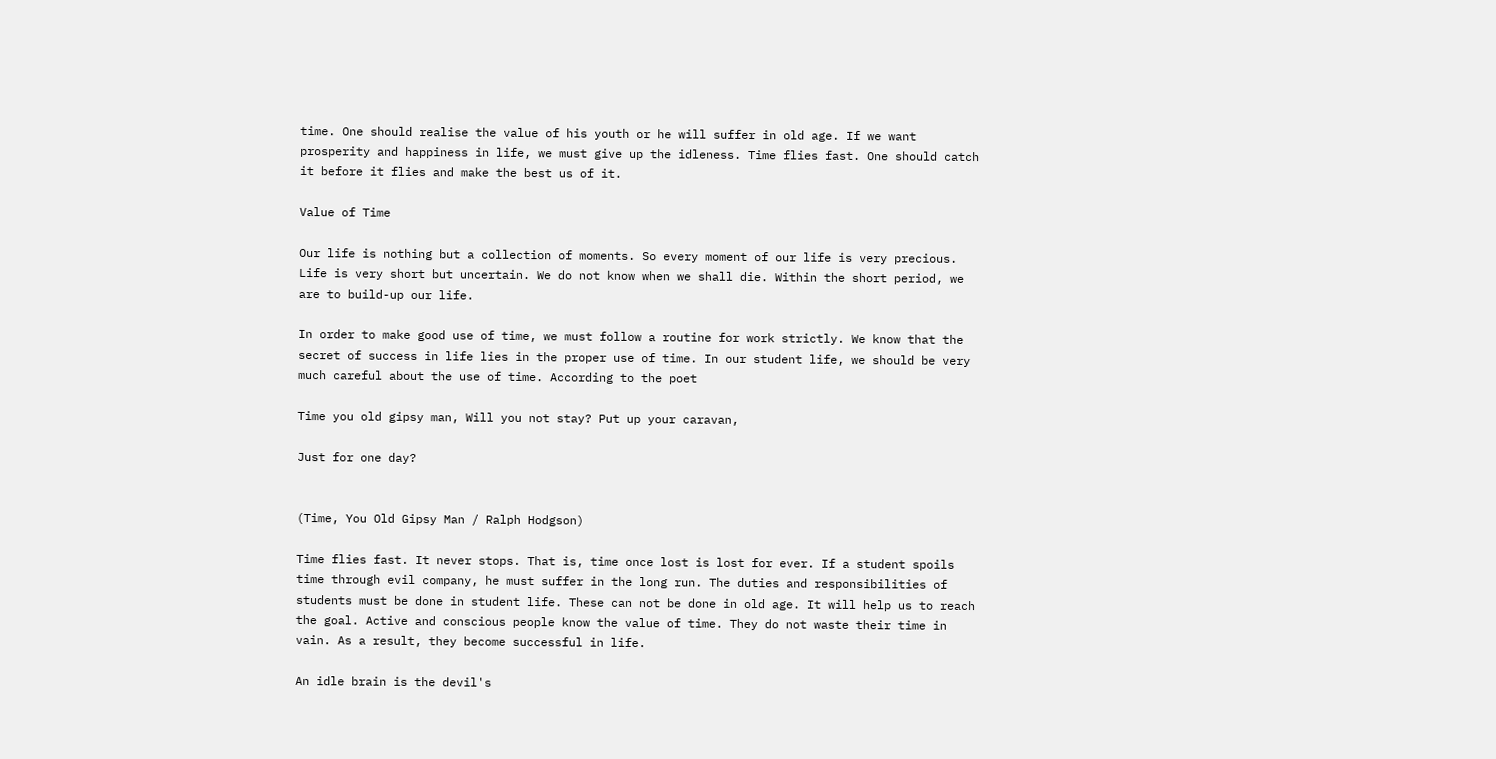time. One should realise the value of his youth or he will suffer in old age. If we want prosperity and happiness in life, we must give up the idleness. Time flies fast. One should catch it before it flies and make the best us of it.

Value of Time

Our life is nothing but a collection of moments. So every moment of our life is very precious. Life is very short but uncertain. We do not know when we shall die. Within the short period, we are to build-up our life.

In order to make good use of time, we must follow a routine for work strictly. We know that the secret of success in life lies in the proper use of time. In our student life, we should be very much careful about the use of time. According to the poet

Time you old gipsy man, Will you not stay? Put up your caravan,

Just for one day?


(Time, You Old Gipsy Man / Ralph Hodgson)

Time flies fast. It never stops. That is, time once lost is lost for ever. If a student spoils time through evil company, he must suffer in the long run. The duties and responsibilities of students must be done in student life. These can not be done in old age. It will help us to reach the goal. Active and conscious people know the value of time. They do not waste their time in vain. As a result, they become successful in life.

An idle brain is the devil's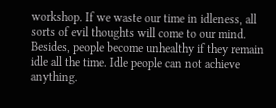workshop. If we waste our time in idleness, all sorts of evil thoughts will come to our mind. Besides, people become unhealthy if they remain idle all the time. Idle people can not achieve anything.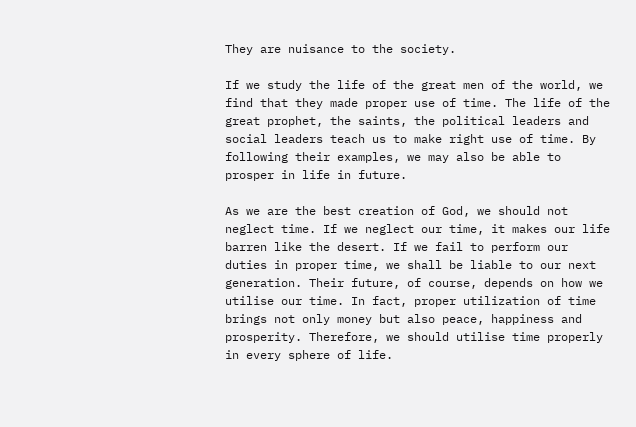They are nuisance to the society.

If we study the life of the great men of the world, we find that they made proper use of time. The life of the great prophet, the saints, the political leaders and social leaders teach us to make right use of time. By following their examples, we may also be able to prosper in life in future.

As we are the best creation of God, we should not neglect time. If we neglect our time, it makes our life barren like the desert. If we fail to perform our duties in proper time, we shall be liable to our next generation. Their future, of course, depends on how we utilise our time. In fact, proper utilization of time brings not only money but also peace, happiness and prosperity. Therefore, we should utilise time properly in every sphere of life.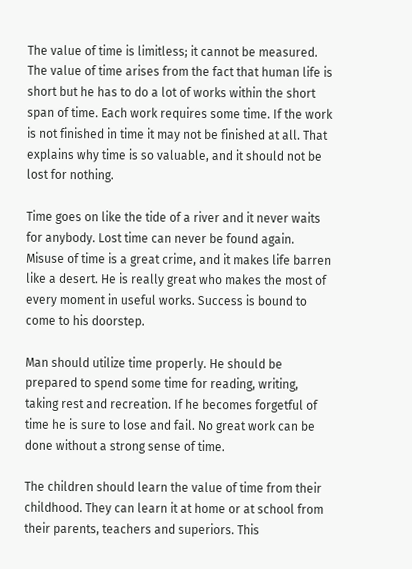The value of time is limitless; it cannot be measured. The value of time arises from the fact that human life is short but he has to do a lot of works within the short span of time. Each work requires some time. If the work is not finished in time it may not be finished at all. That explains why time is so valuable, and it should not be lost for nothing.

Time goes on like the tide of a river and it never waits for anybody. Lost time can never be found again. Misuse of time is a great crime, and it makes life barren like a desert. He is really great who makes the most of every moment in useful works. Success is bound to come to his doorstep.

Man should utilize time properly. He should be prepared to spend some time for reading, writing, taking rest and recreation. If he becomes forgetful of time he is sure to lose and fail. No great work can be done without a strong sense of time.

The children should learn the value of time from their childhood. They can learn it at home or at school from their parents, teachers and superiors. This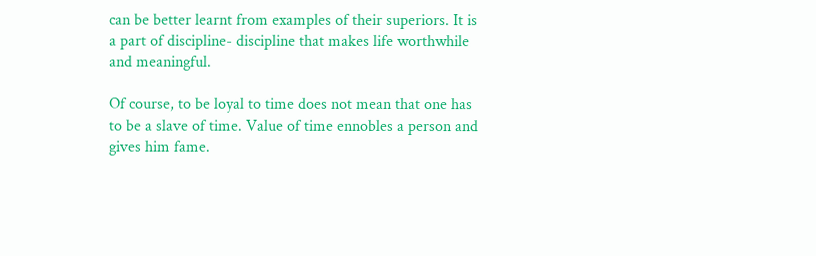can be better learnt from examples of their superiors. It is a part of discipline- discipline that makes life worthwhile and meaningful.

Of course, to be loyal to time does not mean that one has to be a slave of time. Value of time ennobles a person and gives him fame.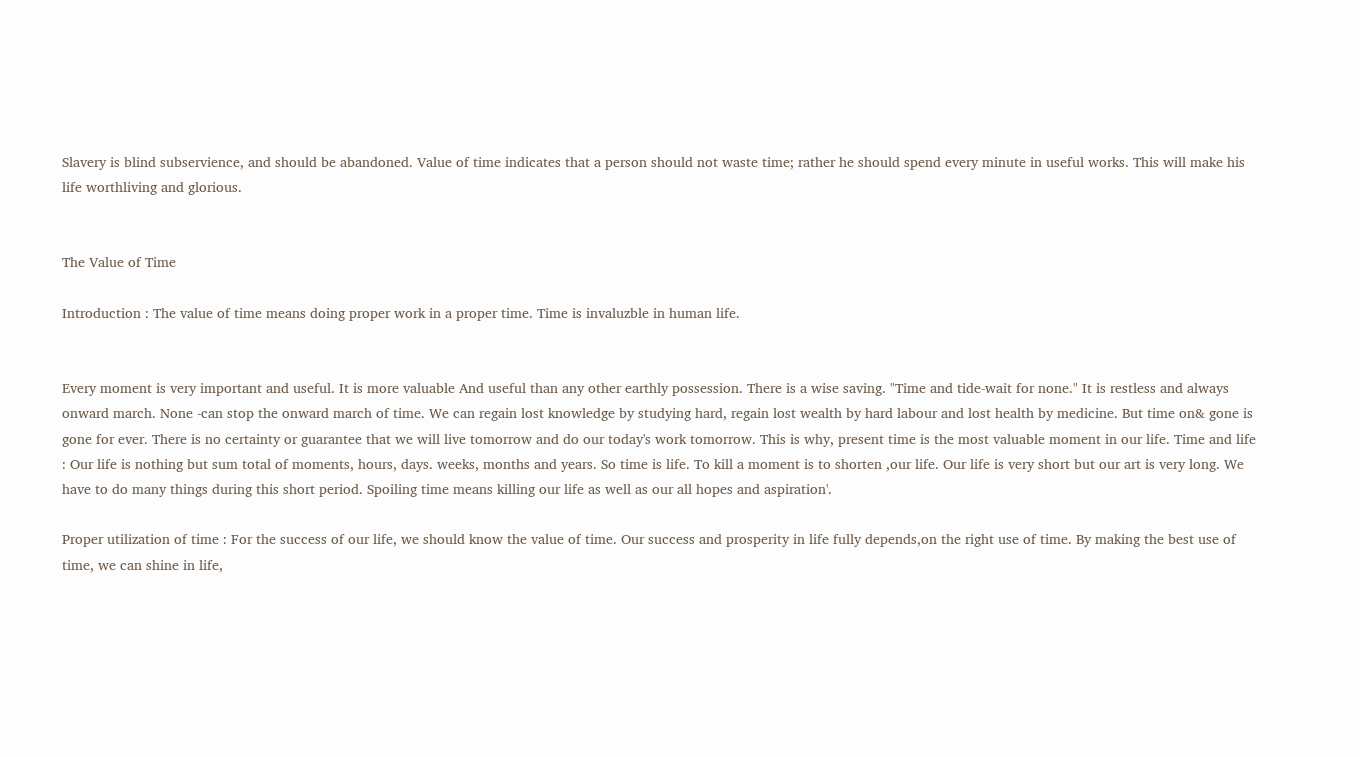Slavery is blind subservience, and should be abandoned. Value of time indicates that a person should not waste time; rather he should spend every minute in useful works. This will make his life worthliving and glorious.


The Value of Time

Introduction : The value of time means doing proper work in a proper time. Time is invaluzble in human life.


Every moment is very important and useful. It is more valuable And useful than any other earthly possession. There is a wise saving. "Time and tide-wait for none." It is restless and always onward march. None -can stop the onward march of time. We can regain lost knowledge by studying hard, regain lost wealth by hard labour and lost health by medicine. But time on& gone is gone for ever. There is no certainty or guarantee that we will live tomorrow and do our today's work tomorrow. This is why, present time is the most valuable moment in our life. Time and life : Our life is nothing but sum total of moments, hours, days. weeks, months and years. So time is life. To kill a moment is to shorten ,our life. Our life is very short but our art is very long. We have to do many things during this short period. Spoiling time means killing our life as well as our all hopes and aspiration'.

Proper utilization of time : For the success of our life, we should know the value of time. Our success and prosperity in life fully depends,on the right use of time. By making the best use of time, we can shine in life,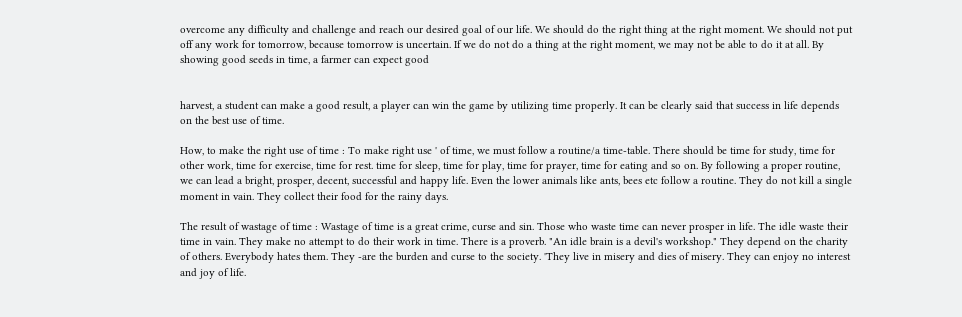overcome any difficulty and challenge and reach our desired goal of our life. We should do the right thing at the right moment. We should not put off any work for tomorrow, because tomorrow is uncertain. If we do not do a thing at the right moment, we may not be able to do it at all. By showing good seeds in time, a farmer can expect good


harvest, a student can make a good result, a player can win the game by utilizing time properly. It can be clearly said that success in life depends on the best use of time.

How, to make the right use of time : To make right use ' of time, we must follow a routine/a time-table. There should be time for study, time for other work, time for exercise, time for rest. time for sleep, time for play, time for prayer, time for eating and so on. By following a proper routine, we can lead a bright, prosper, decent, successful and happy life. Even the lower animals like ants, bees etc follow a routine. They do not kill a single moment in vain. They collect their food for the rainy days.

The result of wastage of time : Wastage of time is a great crime, curse and sin. Those who waste time can never prosper in life. The idle waste their time in vain. They make no attempt to do their work in time. There is a proverb. "An idle brain is a devil's workshop." They depend on the charity of others. Everybody hates them. They -are the burden and curse to the society. 'They live in misery and dies of misery. They can enjoy no interest and joy of life.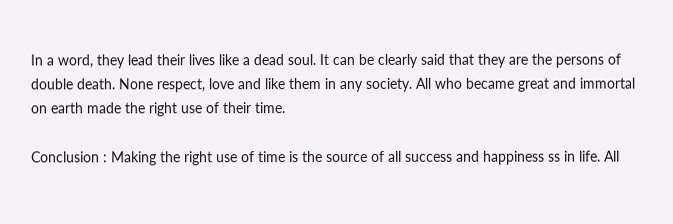In a word, they lead their lives like a dead soul. It can be clearly said that they are the persons of double death. None respect, love and like them in any society. All who became great and immortal on earth made the right use of their time.

Conclusion : Making the right use of time is the source of all success and happiness ss in life. All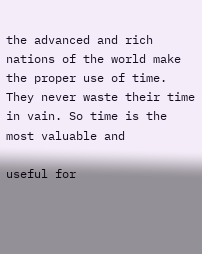the advanced and rich nations of the world make the proper use of time. They never waste their time in vain. So time is the most valuable and

useful for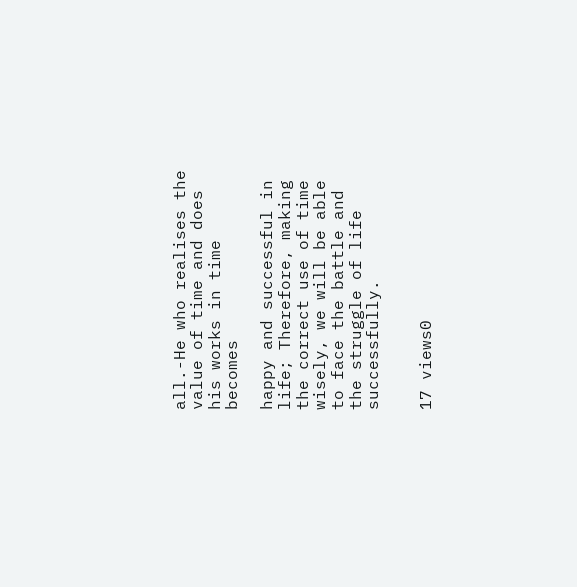all.-He who realises the value of time and does his works in time becomes

happy and successful in life; Therefore, making the correct use of time wisely, we will be able to face the battle and the struggle of life successfully.


17 views0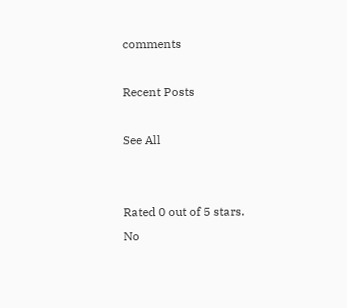comments

Recent Posts

See All


Rated 0 out of 5 stars.
No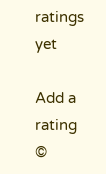ratings yet

Add a rating
©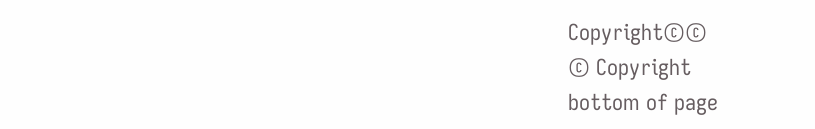Copyright©©
© Copyright
bottom of page